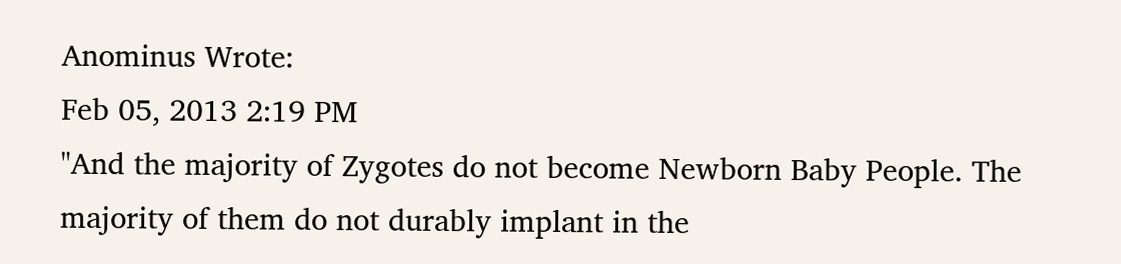Anominus Wrote:
Feb 05, 2013 2:19 PM
"And the majority of Zygotes do not become Newborn Baby People. The majority of them do not durably implant in the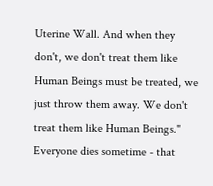Uterine Wall. And when they don't, we don't treat them like Human Beings must be treated, we just throw them away. We don't treat them like Human Beings." Everyone dies sometime - that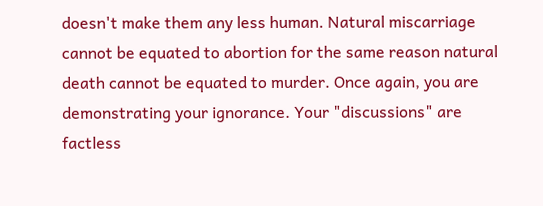doesn't make them any less human. Natural miscarriage cannot be equated to abortion for the same reason natural death cannot be equated to murder. Once again, you are demonstrating your ignorance. Your "discussions" are factless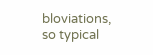bloviations, so typical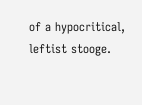of a hypocritical, leftist stooge.